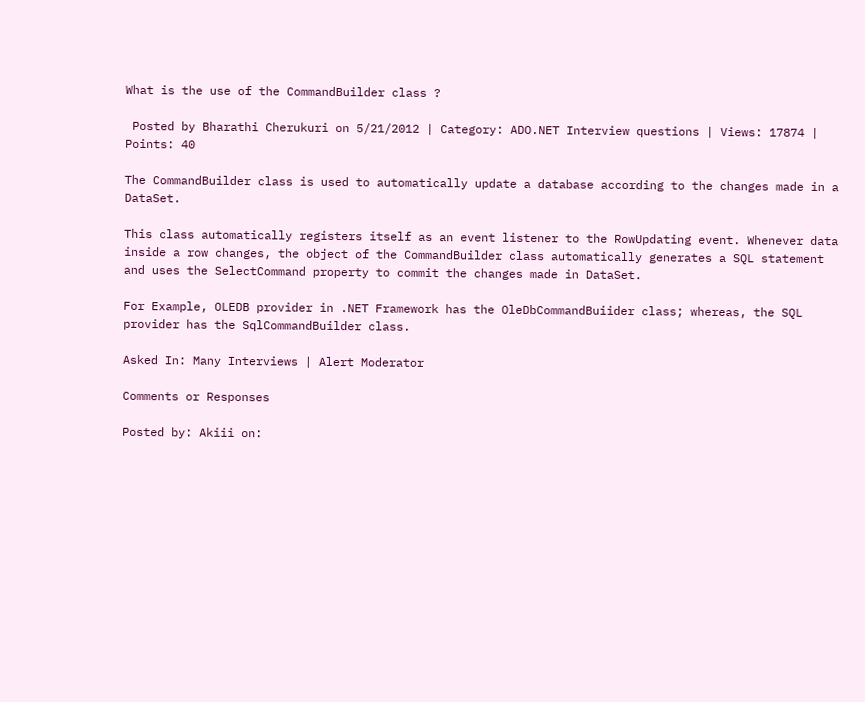What is the use of the CommandBuilder class ?

 Posted by Bharathi Cherukuri on 5/21/2012 | Category: ADO.NET Interview questions | Views: 17874 | Points: 40

The CommandBuilder class is used to automatically update a database according to the changes made in a DataSet.

This class automatically registers itself as an event listener to the RowUpdating event. Whenever data inside a row changes, the object of the CommandBuilder class automatically generates a SQL statement and uses the SelectCommand property to commit the changes made in DataSet.

For Example, OLEDB provider in .NET Framework has the OleDbCommandBuiider class; whereas, the SQL provider has the SqlCommandBuilder class.

Asked In: Many Interviews | Alert Moderator

Comments or Responses

Posted by: Akiii on: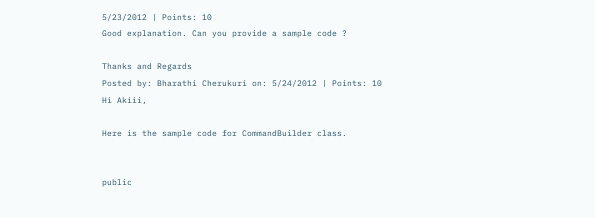5/23/2012 | Points: 10
Good explanation. Can you provide a sample code ?

Thanks and Regards
Posted by: Bharathi Cherukuri on: 5/24/2012 | Points: 10
Hi Akiii,

Here is the sample code for CommandBuilder class.


public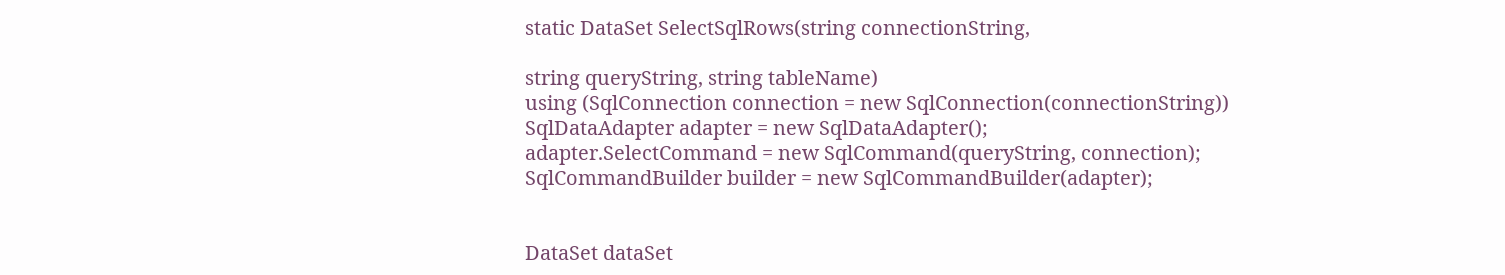static DataSet SelectSqlRows(string connectionString,

string queryString, string tableName)
using (SqlConnection connection = new SqlConnection(connectionString))
SqlDataAdapter adapter = new SqlDataAdapter();
adapter.SelectCommand = new SqlCommand(queryString, connection);
SqlCommandBuilder builder = new SqlCommandBuilder(adapter);


DataSet dataSet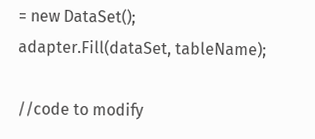= new DataSet();
adapter.Fill(dataSet, tableName);

//code to modify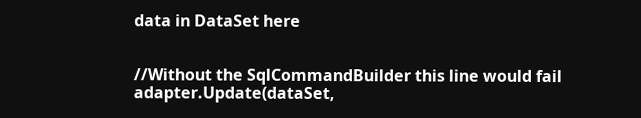data in DataSet here


//Without the SqlCommandBuilder this line would fail
adapter.Update(dataSet,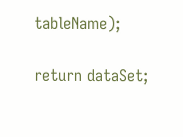tableName);

return dataSet;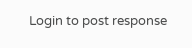Login to post response